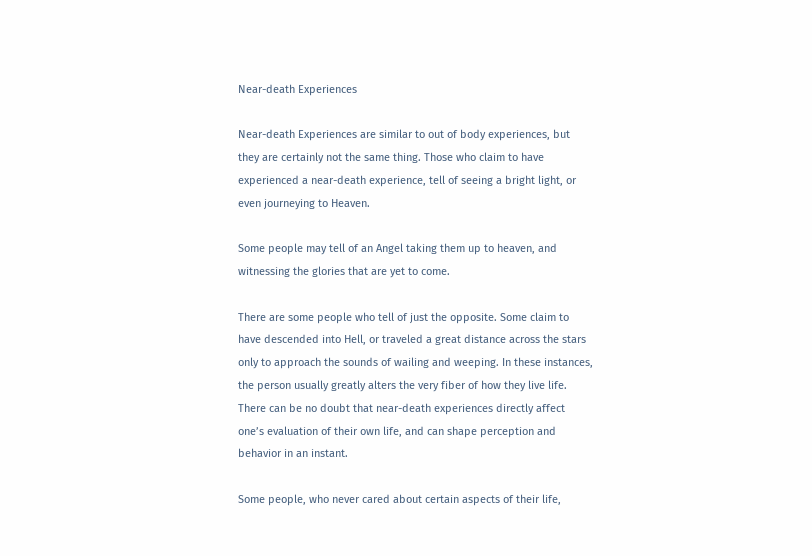Near-death Experiences

Near-death Experiences are similar to out of body experiences, but they are certainly not the same thing. Those who claim to have experienced a near-death experience, tell of seeing a bright light, or even journeying to Heaven.

Some people may tell of an Angel taking them up to heaven, and witnessing the glories that are yet to come.

There are some people who tell of just the opposite. Some claim to have descended into Hell, or traveled a great distance across the stars only to approach the sounds of wailing and weeping. In these instances, the person usually greatly alters the very fiber of how they live life. There can be no doubt that near-death experiences directly affect one’s evaluation of their own life, and can shape perception and behavior in an instant.

Some people, who never cared about certain aspects of their life,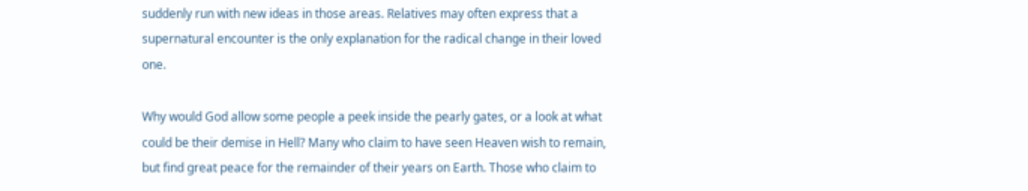suddenly run with new ideas in those areas. Relatives may often express that a supernatural encounter is the only explanation for the radical change in their loved one.

Why would God allow some people a peek inside the pearly gates, or a look at what could be their demise in Hell? Many who claim to have seen Heaven wish to remain, but find great peace for the remainder of their years on Earth. Those who claim to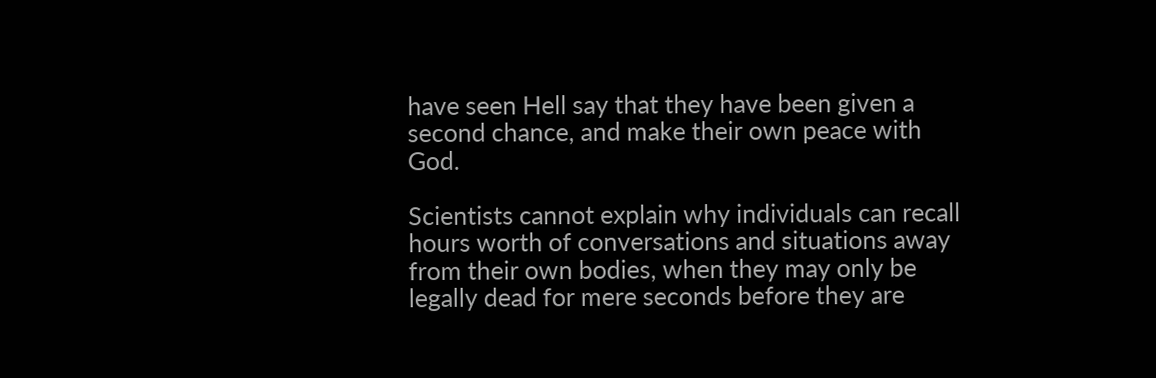have seen Hell say that they have been given a second chance, and make their own peace with God.

Scientists cannot explain why individuals can recall hours worth of conversations and situations away from their own bodies, when they may only be legally dead for mere seconds before they are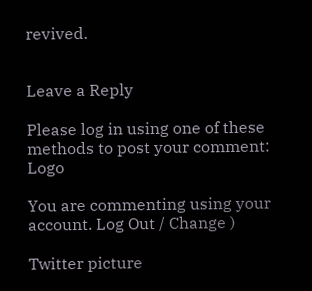revived.


Leave a Reply

Please log in using one of these methods to post your comment: Logo

You are commenting using your account. Log Out / Change )

Twitter picture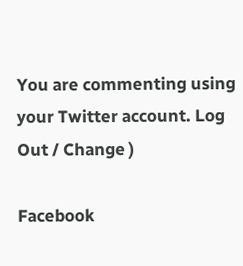You are commenting using your Twitter account. Log Out / Change )

Facebook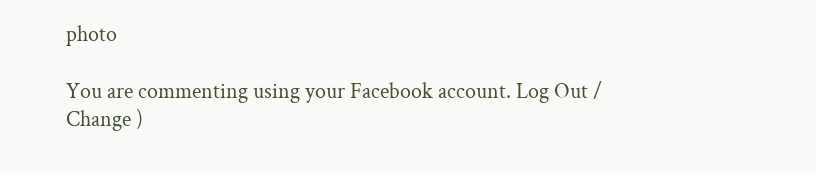photo

You are commenting using your Facebook account. Log Out / Change )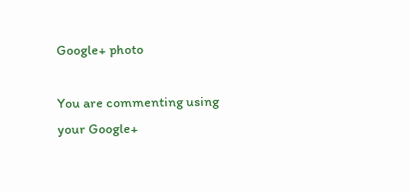Google+ photo

You are commenting using your Google+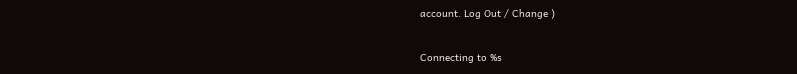account. Log Out / Change )

Connecting to %s